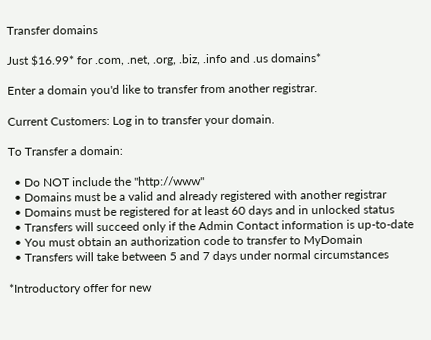Transfer domains

Just $16.99* for .com, .net, .org, .biz, .info and .us domains*

Enter a domain you'd like to transfer from another registrar.

Current Customers: Log in to transfer your domain.

To Transfer a domain:

  • Do NOT include the "http://www"
  • Domains must be a valid and already registered with another registrar
  • Domains must be registered for at least 60 days and in unlocked status
  • Transfers will succeed only if the Admin Contact information is up-to-date
  • You must obtain an authorization code to transfer to MyDomain
  • Transfers will take between 5 and 7 days under normal circumstances

*Introductory offer for new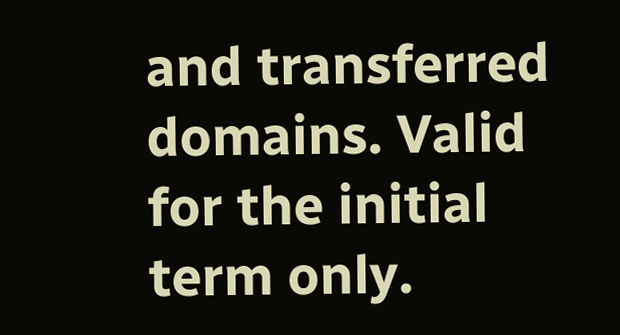and transferred domains. Valid for the initial term only.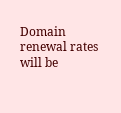Domain renewal rates will be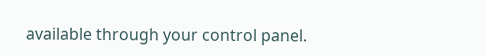available through your control panel.